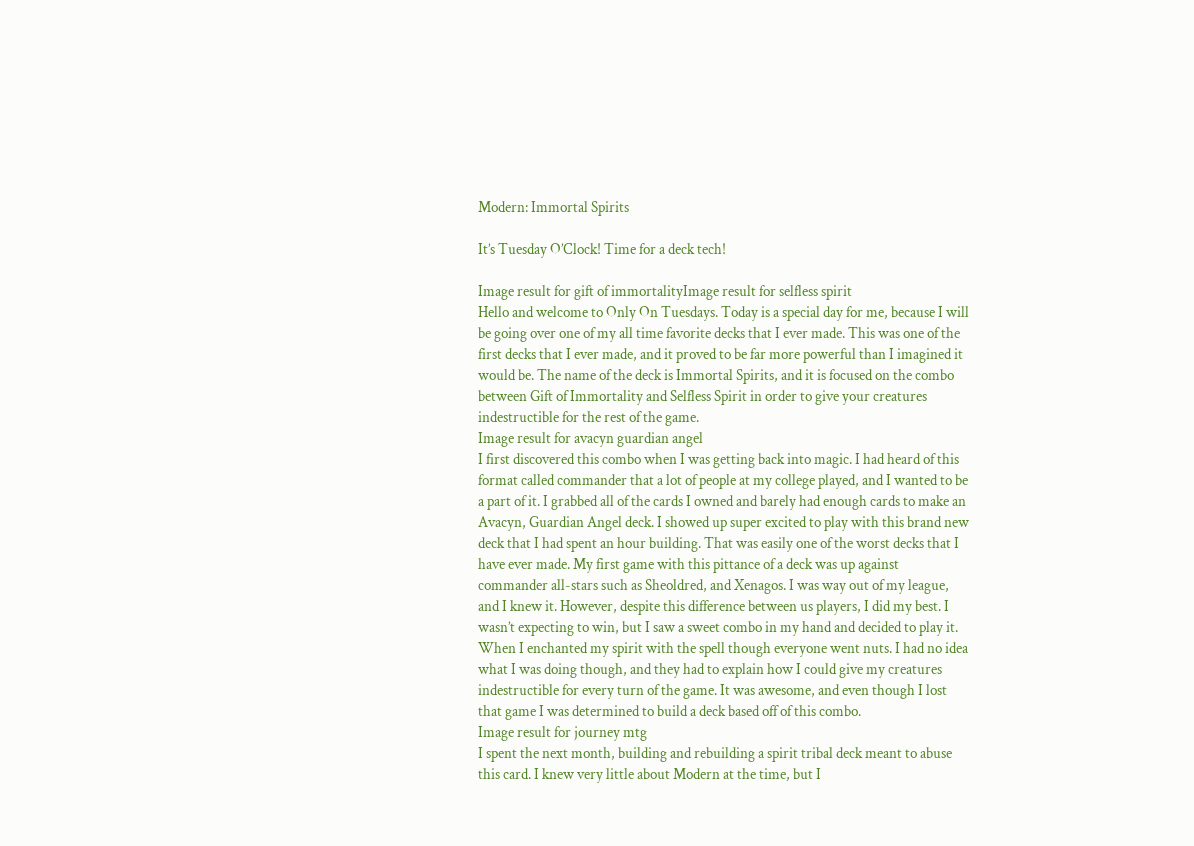Modern: Immortal Spirits

It’s Tuesday O’Clock! Time for a deck tech!

Image result for gift of immortalityImage result for selfless spirit
Hello and welcome to Only On Tuesdays. Today is a special day for me, because I will be going over one of my all time favorite decks that I ever made. This was one of the first decks that I ever made, and it proved to be far more powerful than I imagined it would be. The name of the deck is Immortal Spirits, and it is focused on the combo between Gift of Immortality and Selfless Spirit in order to give your creatures indestructible for the rest of the game.
Image result for avacyn guardian angel
I first discovered this combo when I was getting back into magic. I had heard of this format called commander that a lot of people at my college played, and I wanted to be a part of it. I grabbed all of the cards I owned and barely had enough cards to make an Avacyn, Guardian Angel deck. I showed up super excited to play with this brand new deck that I had spent an hour building. That was easily one of the worst decks that I have ever made. My first game with this pittance of a deck was up against commander all-stars such as Sheoldred, and Xenagos. I was way out of my league, and I knew it. However, despite this difference between us players, I did my best. I wasn’t expecting to win, but I saw a sweet combo in my hand and decided to play it. When I enchanted my spirit with the spell though everyone went nuts. I had no idea what I was doing though, and they had to explain how I could give my creatures indestructible for every turn of the game. It was awesome, and even though I lost that game I was determined to build a deck based off of this combo.
Image result for journey mtg
I spent the next month, building and rebuilding a spirit tribal deck meant to abuse this card. I knew very little about Modern at the time, but I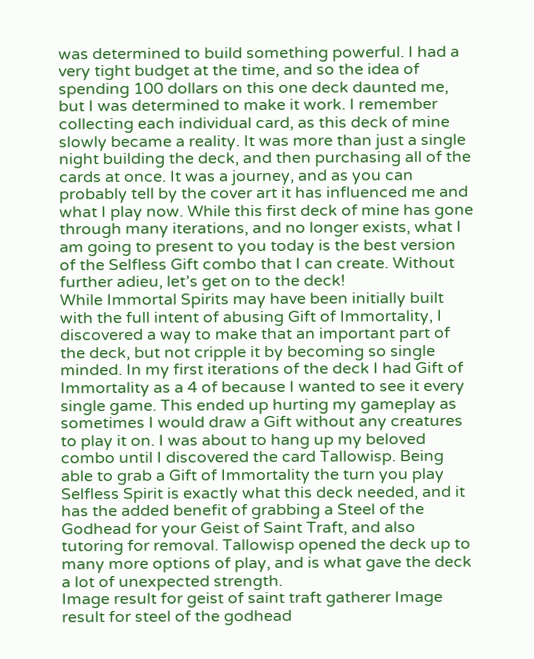was determined to build something powerful. I had a very tight budget at the time, and so the idea of spending 100 dollars on this one deck daunted me, but I was determined to make it work. I remember collecting each individual card, as this deck of mine slowly became a reality. It was more than just a single night building the deck, and then purchasing all of the cards at once. It was a journey, and as you can probably tell by the cover art it has influenced me and what I play now. While this first deck of mine has gone through many iterations, and no longer exists, what I am going to present to you today is the best version of the Selfless Gift combo that I can create. Without further adieu, let’s get on to the deck!
While Immortal Spirits may have been initially built with the full intent of abusing Gift of Immortality, I discovered a way to make that an important part of the deck, but not cripple it by becoming so single minded. In my first iterations of the deck I had Gift of Immortality as a 4 of because I wanted to see it every single game. This ended up hurting my gameplay as sometimes I would draw a Gift without any creatures to play it on. I was about to hang up my beloved combo until I discovered the card Tallowisp. Being able to grab a Gift of Immortality the turn you play Selfless Spirit is exactly what this deck needed, and it has the added benefit of grabbing a Steel of the Godhead for your Geist of Saint Traft, and also tutoring for removal. Tallowisp opened the deck up to many more options of play, and is what gave the deck a lot of unexpected strength.
Image result for geist of saint traft gatherer Image result for steel of the godhead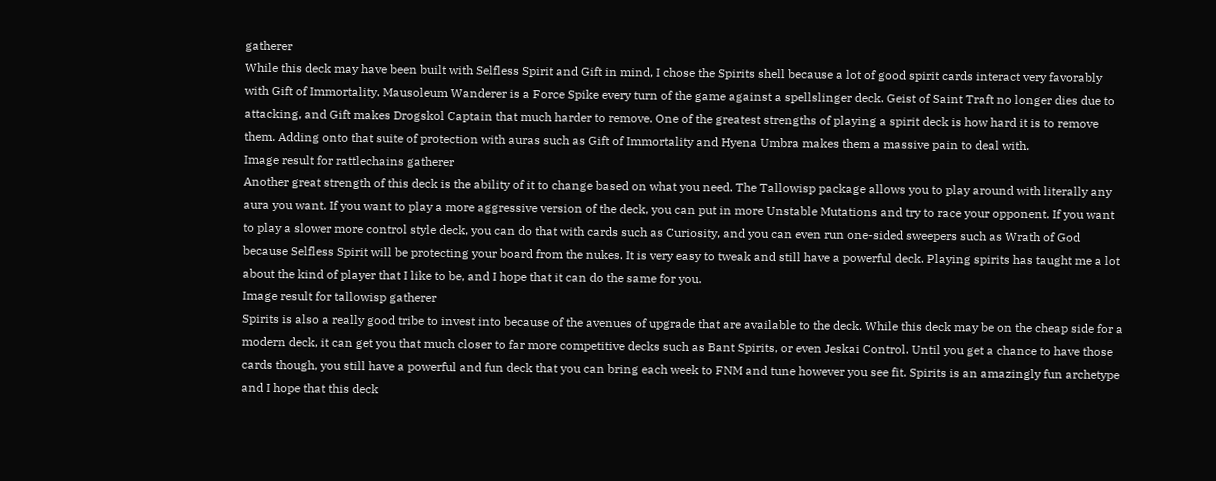gatherer
While this deck may have been built with Selfless Spirit and Gift in mind, I chose the Spirits shell because a lot of good spirit cards interact very favorably with Gift of Immortality. Mausoleum Wanderer is a Force Spike every turn of the game against a spellslinger deck. Geist of Saint Traft no longer dies due to attacking, and Gift makes Drogskol Captain that much harder to remove. One of the greatest strengths of playing a spirit deck is how hard it is to remove them. Adding onto that suite of protection with auras such as Gift of Immortality and Hyena Umbra makes them a massive pain to deal with.
Image result for rattlechains gatherer
Another great strength of this deck is the ability of it to change based on what you need. The Tallowisp package allows you to play around with literally any aura you want. If you want to play a more aggressive version of the deck, you can put in more Unstable Mutations and try to race your opponent. If you want to play a slower more control style deck, you can do that with cards such as Curiosity, and you can even run one-sided sweepers such as Wrath of God because Selfless Spirit will be protecting your board from the nukes. It is very easy to tweak and still have a powerful deck. Playing spirits has taught me a lot about the kind of player that I like to be, and I hope that it can do the same for you.
Image result for tallowisp gatherer
Spirits is also a really good tribe to invest into because of the avenues of upgrade that are available to the deck. While this deck may be on the cheap side for a modern deck, it can get you that much closer to far more competitive decks such as Bant Spirits, or even Jeskai Control. Until you get a chance to have those cards though, you still have a powerful and fun deck that you can bring each week to FNM and tune however you see fit. Spirits is an amazingly fun archetype and I hope that this deck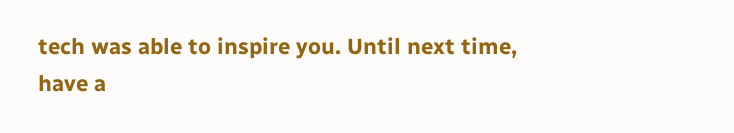tech was able to inspire you. Until next time, have a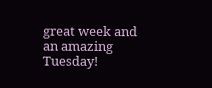great week and an amazing Tuesday!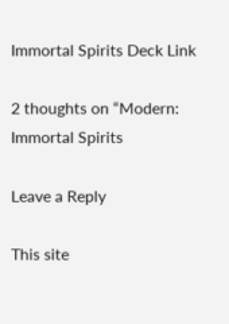Immortal Spirits Deck Link

2 thoughts on “Modern: Immortal Spirits

Leave a Reply

This site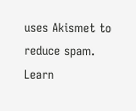uses Akismet to reduce spam. Learn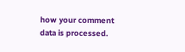how your comment data is processed.